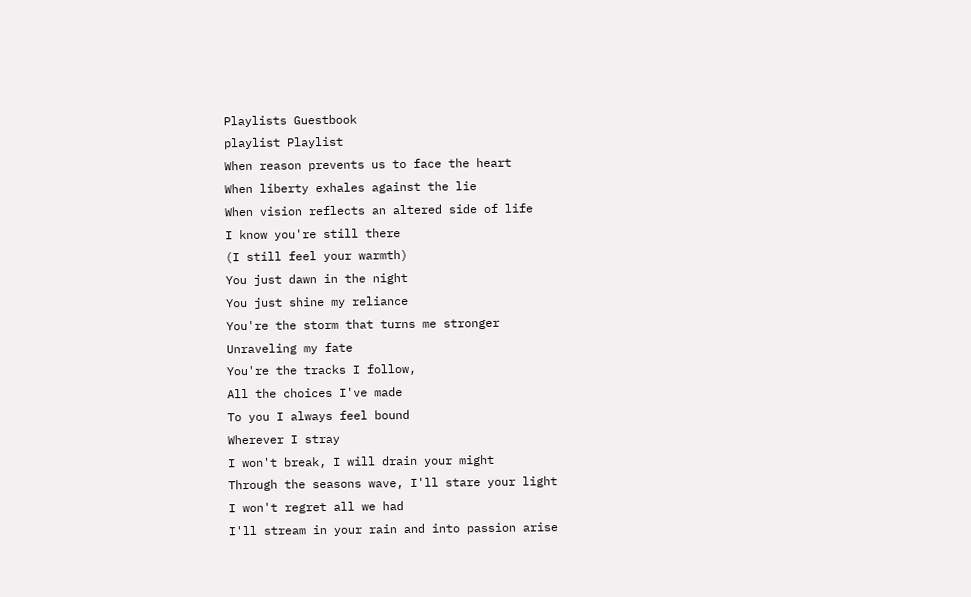Playlists Guestbook
playlist Playlist
When reason prevents us to face the heart
When liberty exhales against the lie
When vision reflects an altered side of life
I know you're still there
(I still feel your warmth)
You just dawn in the night
You just shine my reliance
You're the storm that turns me stronger
Unraveling my fate
You're the tracks I follow,
All the choices I've made
To you I always feel bound
Wherever I stray
I won't break, I will drain your might
Through the seasons wave, I'll stare your light
I won't regret all we had
I'll stream in your rain and into passion arise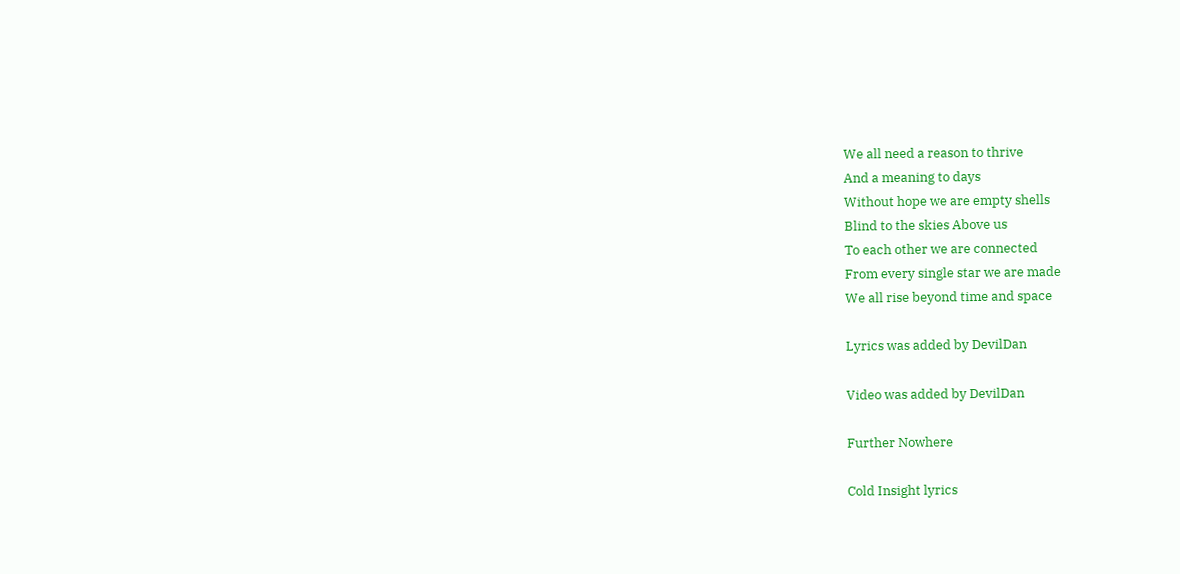We all need a reason to thrive
And a meaning to days
Without hope we are empty shells
Blind to the skies Above us
To each other we are connected
From every single star we are made
We all rise beyond time and space

Lyrics was added by DevilDan

Video was added by DevilDan

Further Nowhere

Cold Insight lyrics